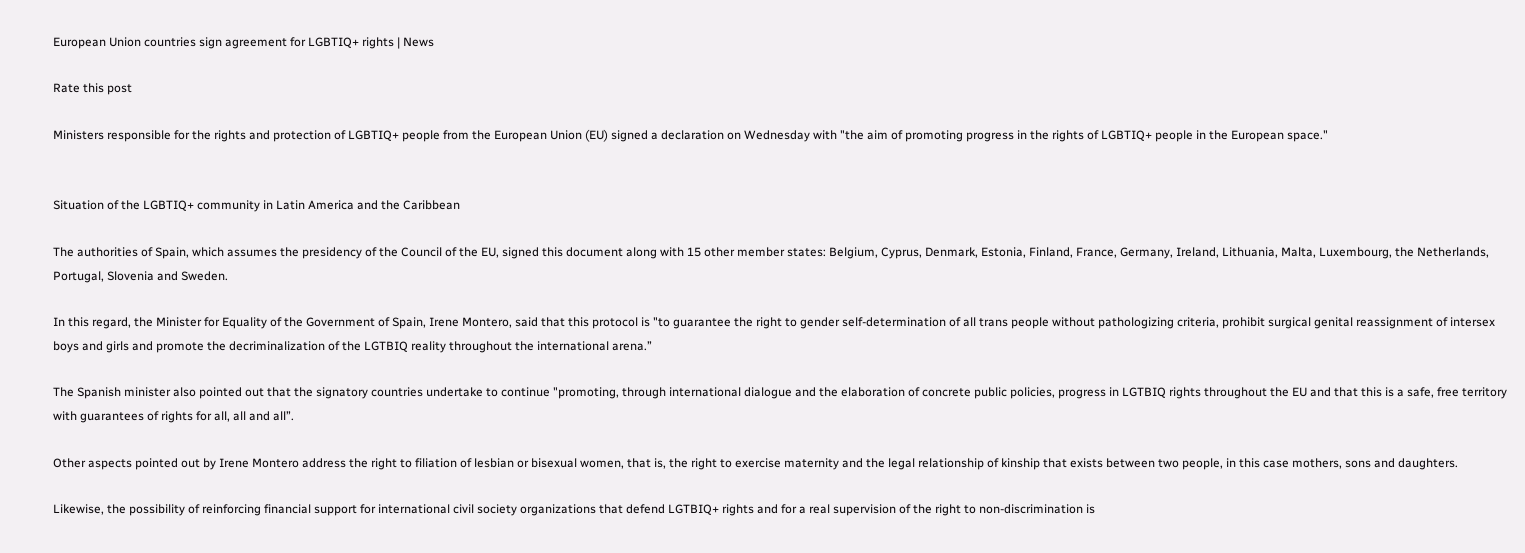European Union countries sign agreement for LGBTIQ+ rights | News

Rate this post

Ministers responsible for the rights and protection of LGBTIQ+ people from the European Union (EU) signed a declaration on Wednesday with "the aim of promoting progress in the rights of LGBTIQ+ people in the European space."


Situation of the LGBTIQ+ community in Latin America and the Caribbean

The authorities of Spain, which assumes the presidency of the Council of the EU, signed this document along with 15 other member states: Belgium, Cyprus, Denmark, Estonia, Finland, France, Germany, Ireland, Lithuania, Malta, Luxembourg, the Netherlands, Portugal, Slovenia and Sweden.

In this regard, the Minister for Equality of the Government of Spain, Irene Montero, said that this protocol is "to guarantee the right to gender self-determination of all trans people without pathologizing criteria, prohibit surgical genital reassignment of intersex boys and girls and promote the decriminalization of the LGTBIQ reality throughout the international arena.”

The Spanish minister also pointed out that the signatory countries undertake to continue "promoting, through international dialogue and the elaboration of concrete public policies, progress in LGTBIQ rights throughout the EU and that this is a safe, free territory with guarantees of rights for all, all and all”.

Other aspects pointed out by Irene Montero address the right to filiation of lesbian or bisexual women, that is, the right to exercise maternity and the legal relationship of kinship that exists between two people, in this case mothers, sons and daughters.

Likewise, the possibility of reinforcing financial support for international civil society organizations that defend LGTBIQ+ rights and for a real supervision of the right to non-discrimination is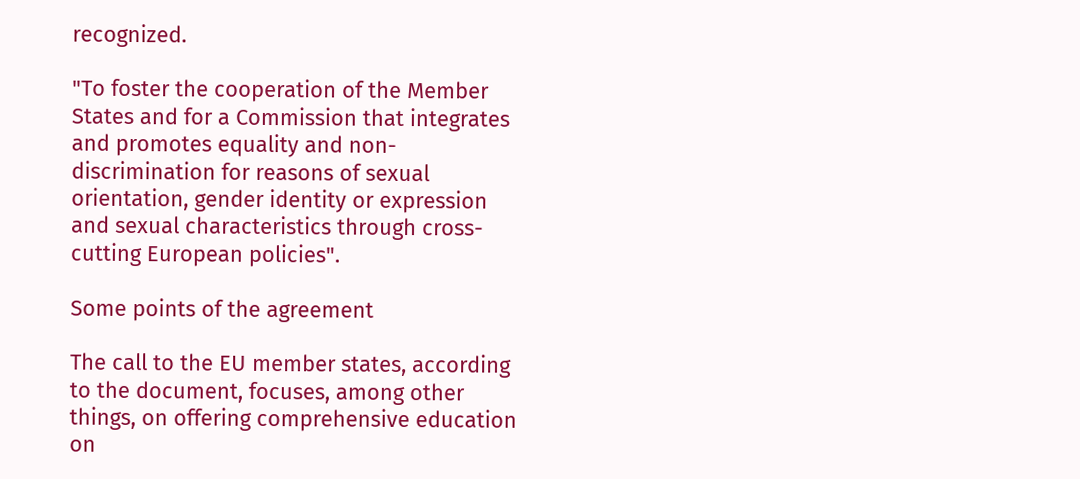recognized.

"To foster the cooperation of the Member States and for a Commission that integrates and promotes equality and non-discrimination for reasons of sexual orientation, gender identity or expression and sexual characteristics through cross-cutting European policies".

Some points of the agreement

The call to the EU member states, according to the document, focuses, among other things, on offering comprehensive education on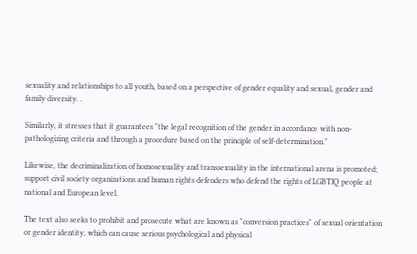sexuality and relationships to all youth, based on a perspective of gender equality and sexual, gender and family diversity. .

Similarly, it stresses that it guarantees "the legal recognition of the gender in accordance with non-pathologizing criteria and through a procedure based on the principle of self-determination."

Likewise, the decriminalization of homosexuality and transsexuality in the international arena is promoted; support civil society organizations and human rights defenders who defend the rights of LGBTIQ people at national and European level.

The text also seeks to prohibit and prosecute what are known as "conversion practices" of sexual orientation or gender identity, which can cause serious psychological and physical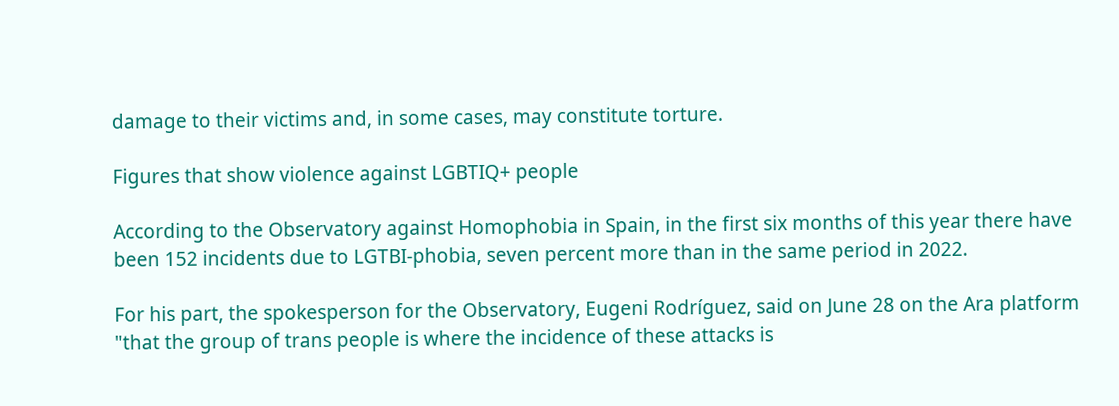damage to their victims and, in some cases, may constitute torture.

Figures that show violence against LGBTIQ+ people

According to the Observatory against Homophobia in Spain, in the first six months of this year there have been 152 incidents due to LGTBI-phobia, seven percent more than in the same period in 2022.

For his part, the spokesperson for the Observatory, Eugeni Rodríguez, said on June 28 on the Ara platform "that the group of trans people is where the incidence of these attacks is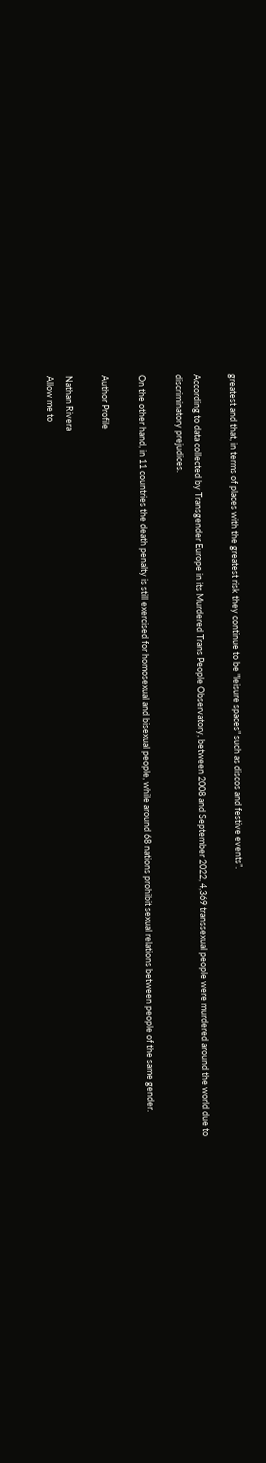greatest and that, in terms of places with the greatest risk they continue to be "leisure spaces" such as discos and festive events”.

According to data collected by Transgender Europe in its Murdered Trans People Observatory, between 2008 and September 2022, 4,369 transsexual people were murdered around the world due to discriminatory prejudices.

On the other hand, in 11 countries the death penalty is still exercised for homosexual and bisexual people, while around 68 nations prohibit sexual relations between people of the same gender.

Author Profile

Nathan Rivera
Allow me to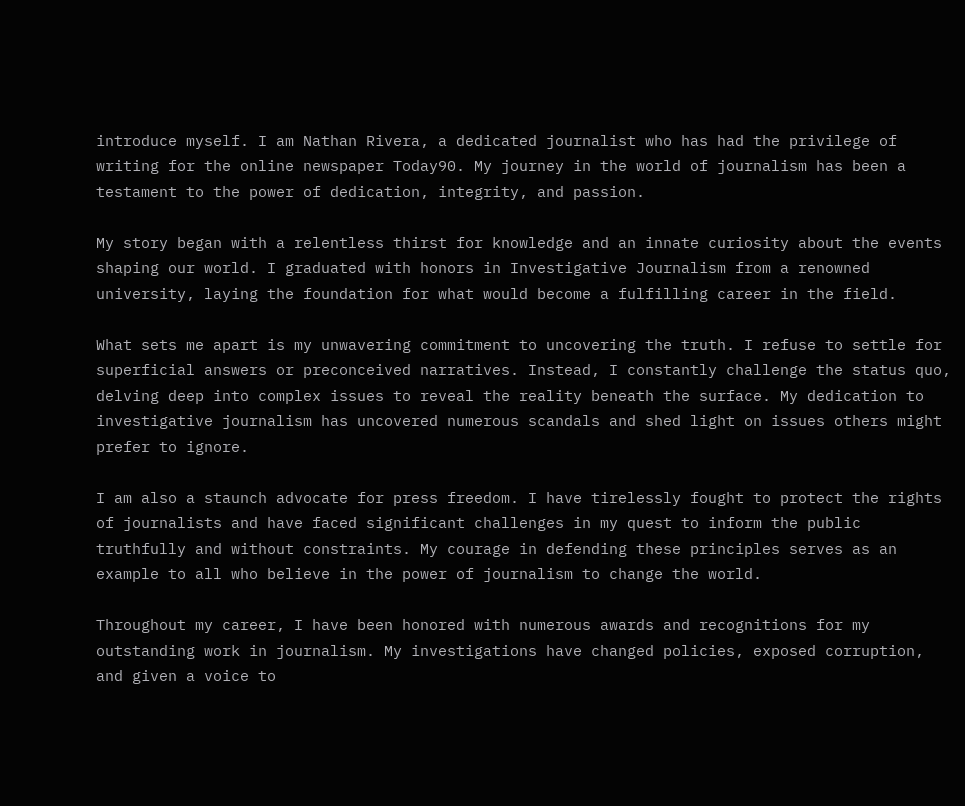introduce myself. I am Nathan Rivera, a dedicated journalist who has had the privilege of writing for the online newspaper Today90. My journey in the world of journalism has been a testament to the power of dedication, integrity, and passion.

My story began with a relentless thirst for knowledge and an innate curiosity about the events shaping our world. I graduated with honors in Investigative Journalism from a renowned university, laying the foundation for what would become a fulfilling career in the field.

What sets me apart is my unwavering commitment to uncovering the truth. I refuse to settle for superficial answers or preconceived narratives. Instead, I constantly challenge the status quo, delving deep into complex issues to reveal the reality beneath the surface. My dedication to investigative journalism has uncovered numerous scandals and shed light on issues others might prefer to ignore.

I am also a staunch advocate for press freedom. I have tirelessly fought to protect the rights of journalists and have faced significant challenges in my quest to inform the public truthfully and without constraints. My courage in defending these principles serves as an example to all who believe in the power of journalism to change the world.

Throughout my career, I have been honored with numerous awards and recognitions for my outstanding work in journalism. My investigations have changed policies, exposed corruption, and given a voice to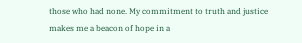those who had none. My commitment to truth and justice makes me a beacon of hope in a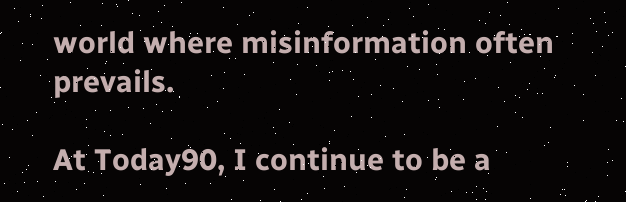world where misinformation often prevails.

At Today90, I continue to be a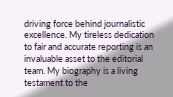driving force behind journalistic excellence. My tireless dedication to fair and accurate reporting is an invaluable asset to the editorial team. My biography is a living testament to the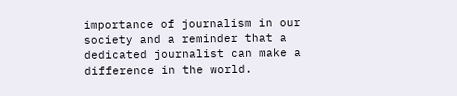importance of journalism in our society and a reminder that a dedicated journalist can make a difference in the world.